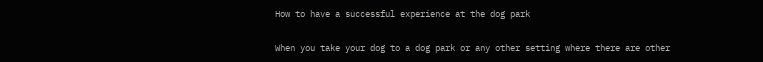How to have a successful experience at the dog park

When you take your dog to a dog park or any other setting where there are other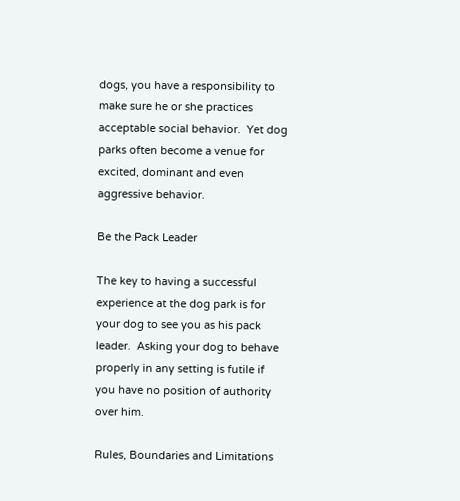dogs, you have a responsibility to make sure he or she practices acceptable social behavior.  Yet dog parks often become a venue for excited, dominant and even aggressive behavior.

Be the Pack Leader

The key to having a successful experience at the dog park is for your dog to see you as his pack leader.  Asking your dog to behave properly in any setting is futile if you have no position of authority over him.

Rules, Boundaries and Limitations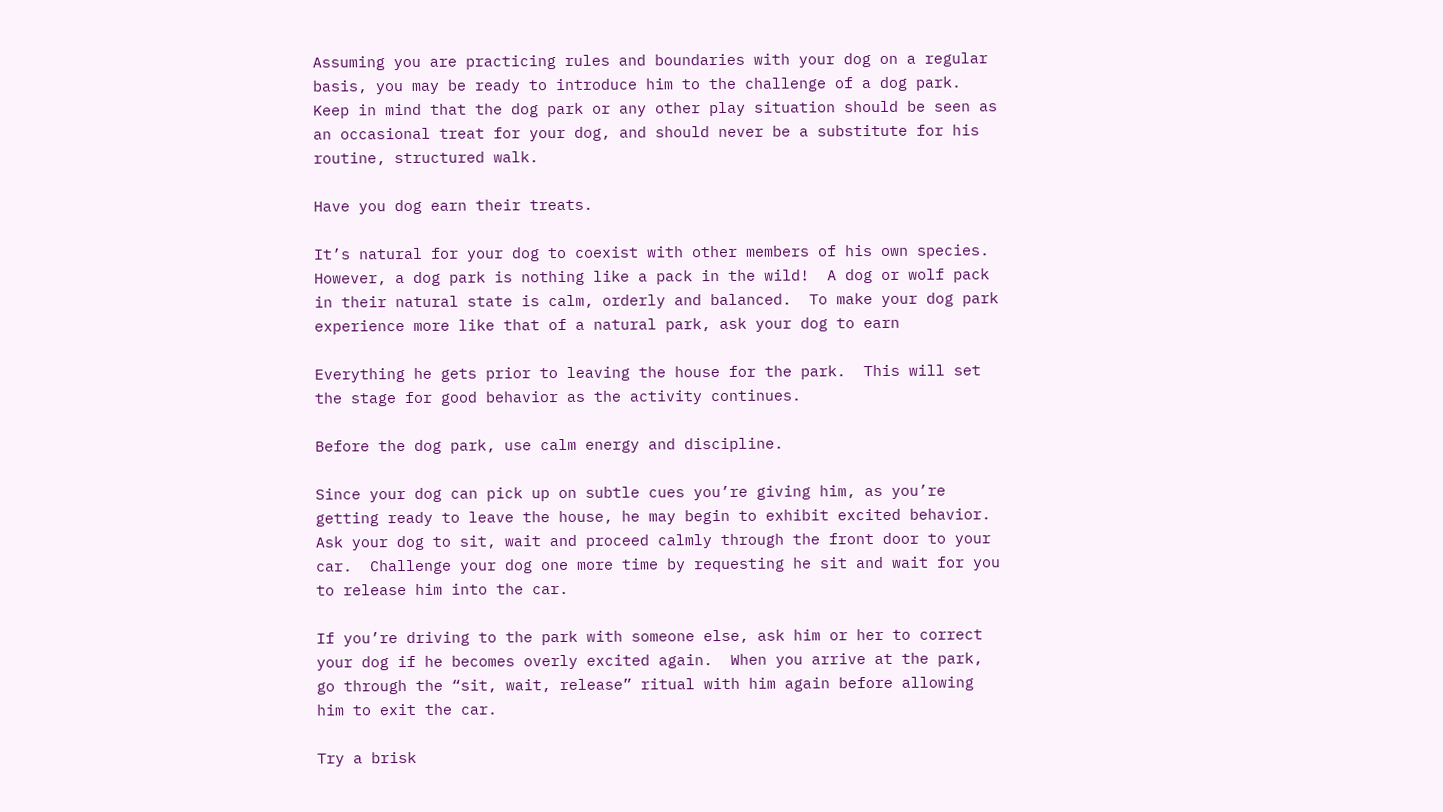Assuming you are practicing rules and boundaries with your dog on a regular basis, you may be ready to introduce him to the challenge of a dog park.  Keep in mind that the dog park or any other play situation should be seen as an occasional treat for your dog, and should never be a substitute for his routine, structured walk.

Have you dog earn their treats.

It’s natural for your dog to coexist with other members of his own species.  However, a dog park is nothing like a pack in the wild!  A dog or wolf pack in their natural state is calm, orderly and balanced.  To make your dog park experience more like that of a natural park, ask your dog to earn

Everything he gets prior to leaving the house for the park.  This will set the stage for good behavior as the activity continues.

Before the dog park, use calm energy and discipline.

Since your dog can pick up on subtle cues you’re giving him, as you’re getting ready to leave the house, he may begin to exhibit excited behavior.  Ask your dog to sit, wait and proceed calmly through the front door to your car.  Challenge your dog one more time by requesting he sit and wait for you to release him into the car.

If you’re driving to the park with someone else, ask him or her to correct your dog if he becomes overly excited again.  When you arrive at the park, go through the “sit, wait, release” ritual with him again before allowing him to exit the car.

Try a brisk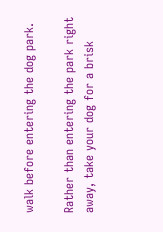walk before entering the dog park.

Rather than entering the park right away, take your dog for a brisk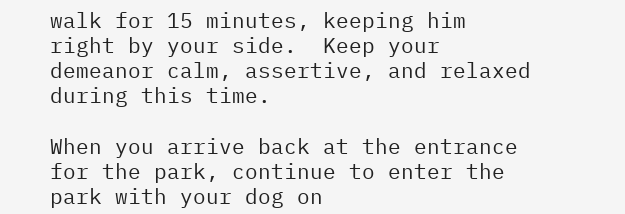walk for 15 minutes, keeping him right by your side.  Keep your demeanor calm, assertive, and relaxed during this time.

When you arrive back at the entrance for the park, continue to enter the park with your dog on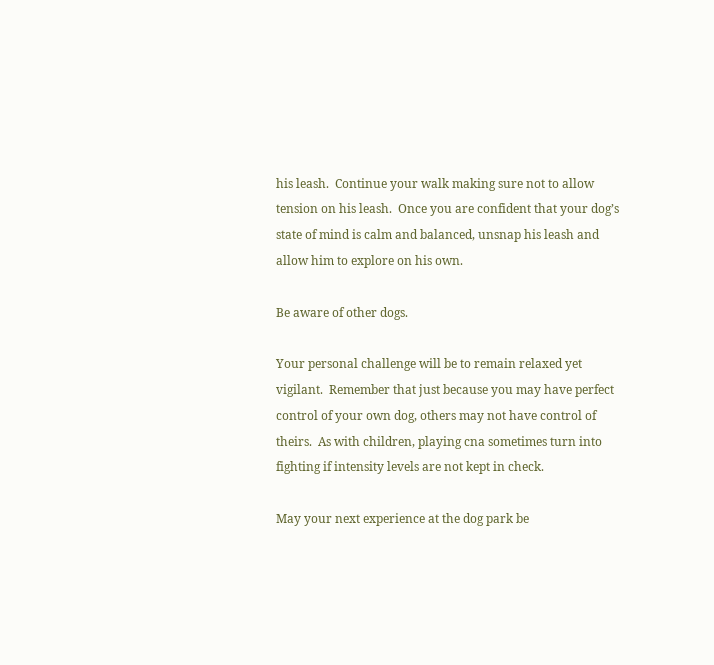his leash.  Continue your walk making sure not to allow tension on his leash.  Once you are confident that your dog’s state of mind is calm and balanced, unsnap his leash and allow him to explore on his own.

Be aware of other dogs.

Your personal challenge will be to remain relaxed yet vigilant.  Remember that just because you may have perfect control of your own dog, others may not have control of theirs.  As with children, playing cna sometimes turn into fighting if intensity levels are not kept in check.

May your next experience at the dog park be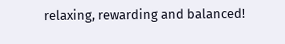relaxing, rewarding and balanced!